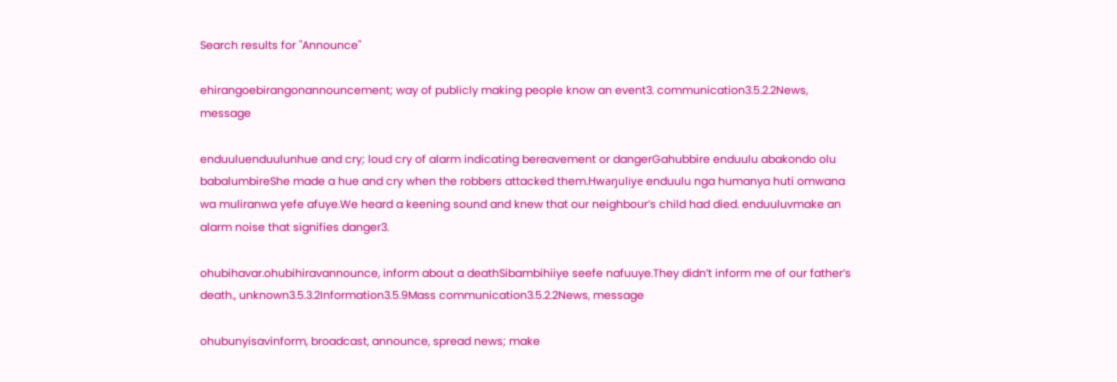Search results for "Announce"

ehirangoebirangonannouncement; way of publicly making people know an event3. communication3.5.2.2News, message

enduuluenduulunhue and cry; loud cry of alarm indicating bereavement or dangerGahubbire enduulu abakondo olu babalumbireShe made a hue and cry when the robbers attacked them.Hwaŋuliye enduulu nga humanya huti omwana wa muliranwa yefe afuye.We heard a keening sound and knew that our neighbour’s child had died. enduuluvmake an alarm noise that signifies danger3.

ohubihavar.ohubihiravannounce, inform about a deathSibambihiiye seefe nafuuye.They didn’t inform me of our father’s death., unknown3.5.3.2Information3.5.9Mass communication3.5.2.2News, message

ohubunyisavinform, broadcast, announce, spread news; make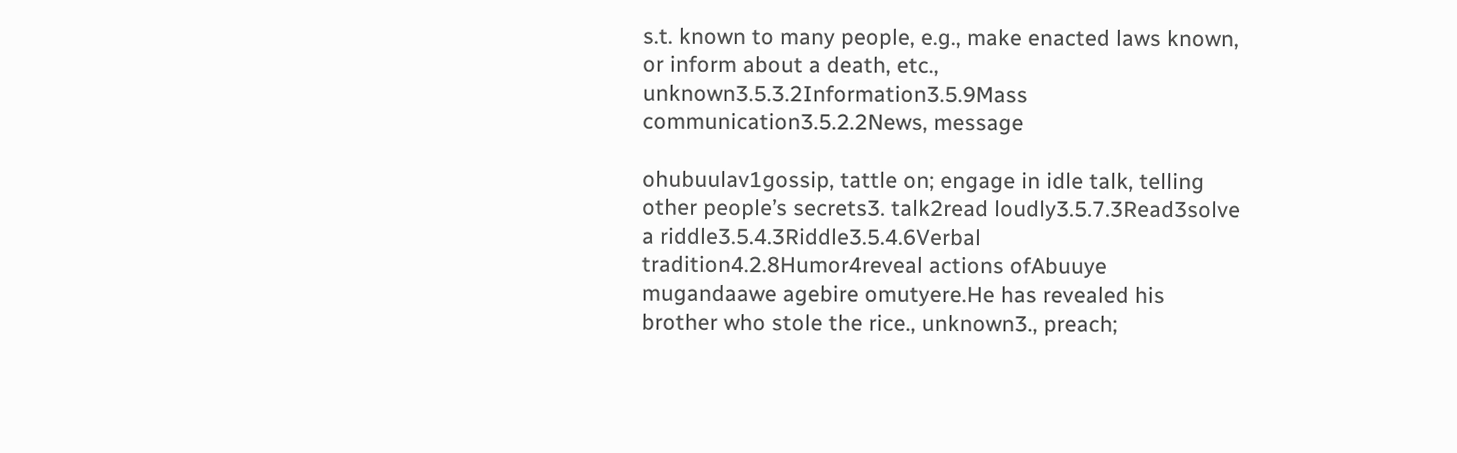s.t. known to many people, e.g., make enacted laws known, or inform about a death, etc., unknown3.5.3.2Information3.5.9Mass communication3.5.2.2News, message

ohubuulav1gossip, tattle on; engage in idle talk, telling other people’s secrets3. talk2read loudly3.5.7.3Read3solve a riddle3.5.4.3Riddle3.5.4.6Verbal tradition4.2.8Humor4reveal actions ofAbuuye mugandaawe agebire omutyere.He has revealed his brother who stole the rice., unknown3., preach;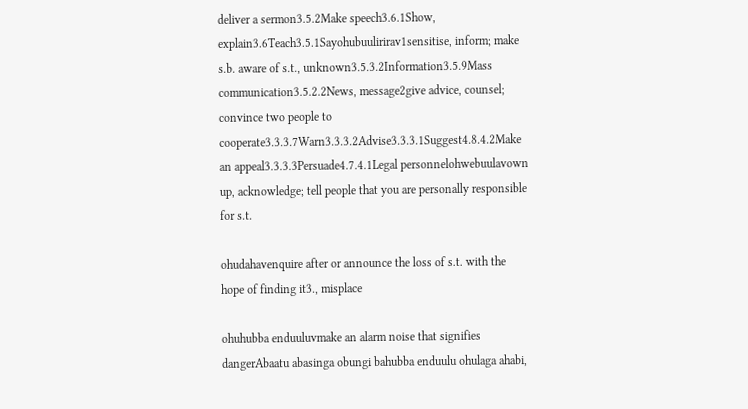deliver a sermon3.5.2Make speech3.6.1Show, explain3.6Teach3.5.1Sayohubuulirirav1sensitise, inform; make s.b. aware of s.t., unknown3.5.3.2Information3.5.9Mass communication3.5.2.2News, message2give advice, counsel; convince two people to cooperate3.3.3.7Warn3.3.3.2Advise3.3.3.1Suggest4.8.4.2Make an appeal3.3.3.3Persuade4.7.4.1Legal personnelohwebuulavown up, acknowledge; tell people that you are personally responsible for s.t.

ohudahavenquire after or announce the loss of s.t. with the hope of finding it3., misplace

ohuhubba enduuluvmake an alarm noise that signifies dangerAbaatu abasinga obungi bahubba enduulu ohulaga ahabi,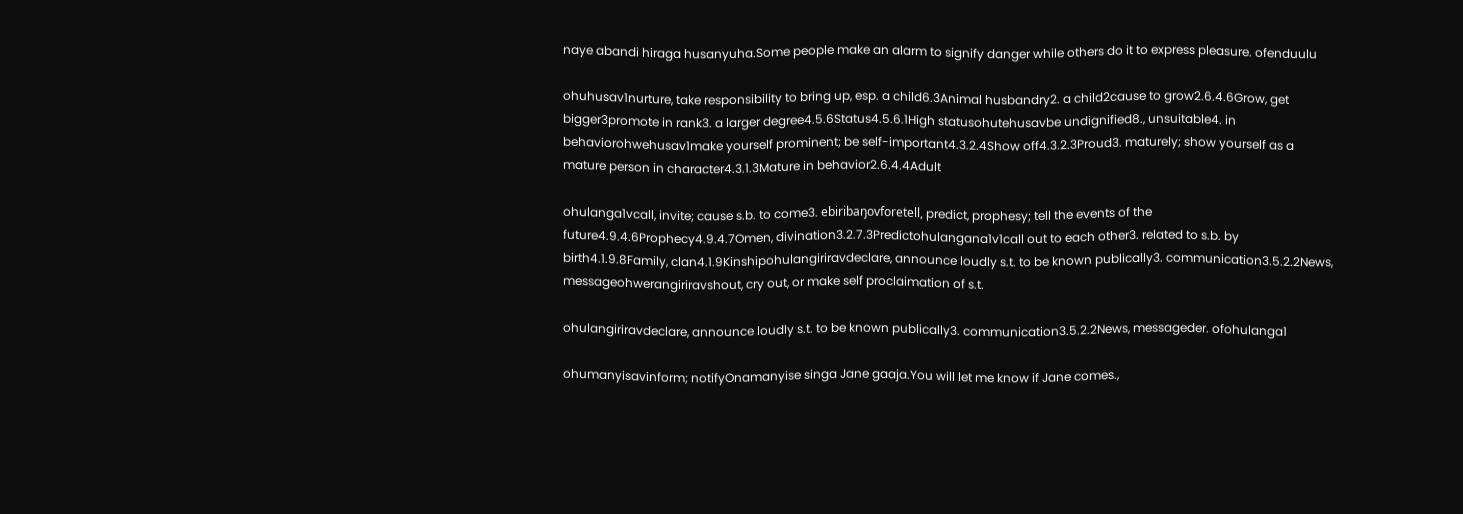naye abandi hiraga husanyuha.Some people make an alarm to signify danger while others do it to express pleasure. ofenduulu

ohuhusav1nurture, take responsibility to bring up, esp. a child6.3Animal husbandry2. a child2cause to grow2.6.4.6Grow, get bigger3promote in rank3. a larger degree4.5.6Status4.5.6.1High statusohutehusavbe undignified8., unsuitable4. in behaviorohwehusav1make yourself prominent; be self-important4.3.2.4Show off4.3.2.3Proud3. maturely; show yourself as a mature person in character4.3.1.3Mature in behavior2.6.4.4Adult

ohulanga1vcall, invite; cause s.b. to come3. ebiribaŋovforetell, predict, prophesy; tell the events of the future4.9.4.6Prophecy4.9.4.7Omen, divination3.2.7.3Predictohulangana1v1call out to each other3. related to s.b. by birth4.1.9.8Family, clan4.1.9Kinshipohulangiriravdeclare, announce loudly s.t. to be known publically3. communication3.5.2.2News, messageohwerangiriravshout, cry out, or make self proclaimation of s.t.

ohulangiriravdeclare, announce loudly s.t. to be known publically3. communication3.5.2.2News, messageder. ofohulanga1

ohumanyisavinform; notifyOnamanyise singa Jane gaaja.You will let me know if Jane comes.,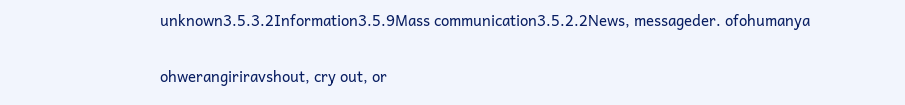unknown3.5.3.2Information3.5.9Mass communication3.5.2.2News, messageder. ofohumanya

ohwerangiriravshout, cry out, or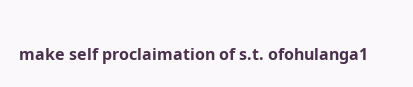make self proclaimation of s.t. ofohulanga1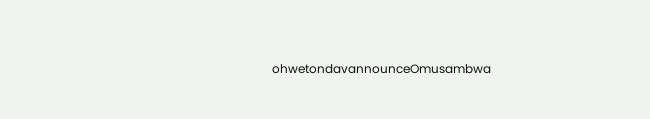ohwetondavannounceOmusambwa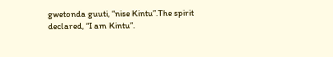gwetonda guuti, “nise Kintu”.The spirit declared, “I am Kintu”.